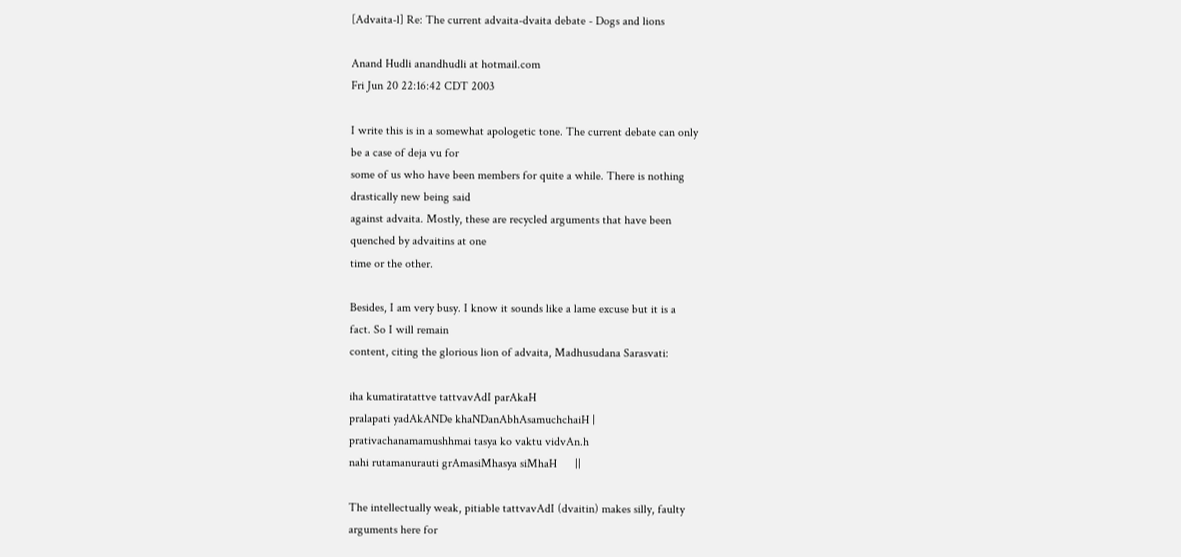[Advaita-l] Re: The current advaita-dvaita debate - Dogs and lions

Anand Hudli anandhudli at hotmail.com
Fri Jun 20 22:16:42 CDT 2003

I write this is in a somewhat apologetic tone. The current debate can only
be a case of deja vu for
some of us who have been members for quite a while. There is nothing
drastically new being said
against advaita. Mostly, these are recycled arguments that have been
quenched by advaitins at one
time or the other.

Besides, I am very busy. I know it sounds like a lame excuse but it is a
fact. So I will remain
content, citing the glorious lion of advaita, Madhusudana Sarasvati:

iha kumatiratattve tattvavAdI parAkaH
pralapati yadAkANDe khaNDanAbhAsamuchchaiH |
prativachanamamushhmai tasya ko vaktu vidvAn.h
nahi rutamanurauti grAmasiMhasya siMhaH      ||

The intellectually weak, pitiable tattvavAdI (dvaitin) makes silly, faulty
arguments here for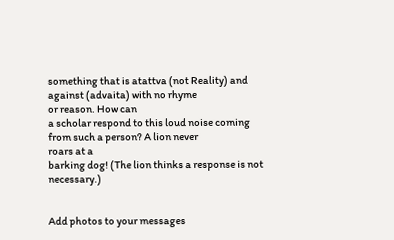something that is atattva (not Reality) and against (advaita) with no rhyme
or reason. How can
a scholar respond to this loud noise coming from such a person? A lion never
roars at a
barking dog! (The lion thinks a response is not necessary.)


Add photos to your messages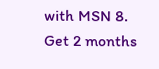with MSN 8. Get 2 months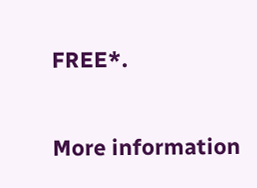FREE*.

More information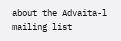about the Advaita-l mailing list